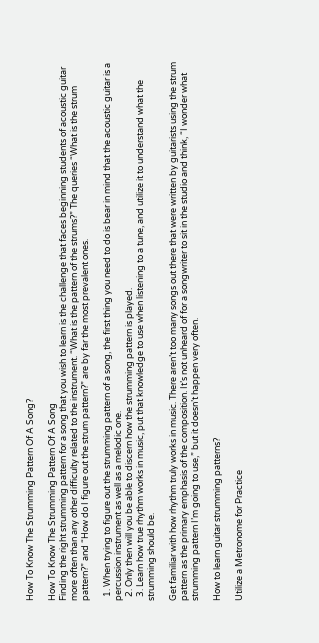How To Know The Strumming Pattern Of A Song?

How To Know The Strumming Pattern Of A Song
Finding the right strumming pattern for a song that you wish to learn is the challenge that faces beginning students of acoustic guitar more often than any other difficulty related to the instrument. “What is the pattern of the strums?” The queries “What is the strum pattern?” and “How do I figure out the strum pattern?” are by far the most prevalent ones.

  1. When trying to figure out the strumming pattern of a song, the first thing you need to do is bear in mind that the acoustic guitar is a percussion instrument as well as a melodic one.
  2. Only then will you be able to discern how the strumming pattern is played.
  3. Learn how true rhythm works in music, put that knowledge to use when listening to a tune, and utilize it to understand what the strumming should be.

Get familiar with how rhythm truly works in music. There aren’t too many songs out there that were written by guitarists using the strum pattern as the primary emphasis of the composition. It’s not unheard of for a songwriter to sit in the studio and think, “I wonder what strumming pattern I’m going to use,” but it doesn’t happen very often.

How to learn guitar strumming patterns?

Utilize a Metronome for Practice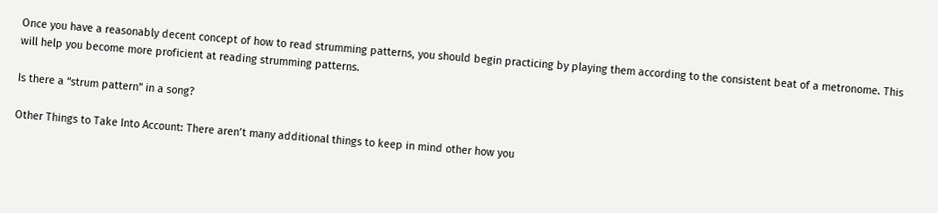Once you have a reasonably decent concept of how to read strumming patterns, you should begin practicing by playing them according to the consistent beat of a metronome. This will help you become more proficient at reading strumming patterns.

Is there a “strum pattern” in a song?

Other Things to Take Into Account: There aren’t many additional things to keep in mind other how you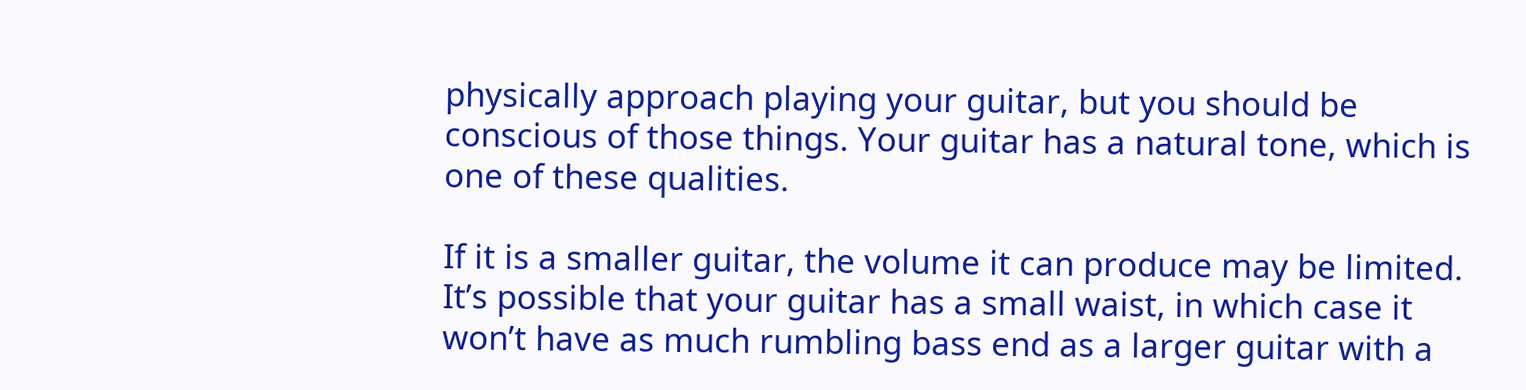physically approach playing your guitar, but you should be conscious of those things. Your guitar has a natural tone, which is one of these qualities.

If it is a smaller guitar, the volume it can produce may be limited. It’s possible that your guitar has a small waist, in which case it won’t have as much rumbling bass end as a larger guitar with a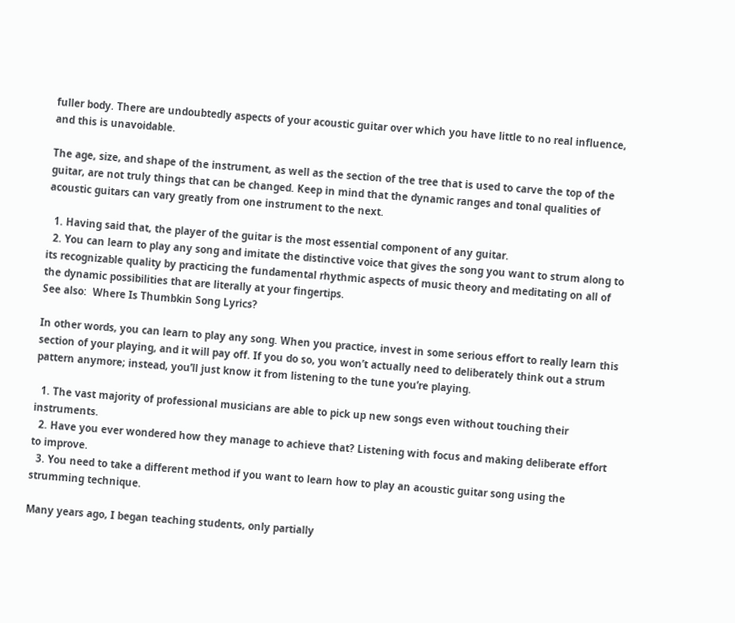fuller body. There are undoubtedly aspects of your acoustic guitar over which you have little to no real influence, and this is unavoidable.

The age, size, and shape of the instrument, as well as the section of the tree that is used to carve the top of the guitar, are not truly things that can be changed. Keep in mind that the dynamic ranges and tonal qualities of acoustic guitars can vary greatly from one instrument to the next.

  1. Having said that, the player of the guitar is the most essential component of any guitar.
  2. You can learn to play any song and imitate the distinctive voice that gives the song you want to strum along to its recognizable quality by practicing the fundamental rhythmic aspects of music theory and meditating on all of the dynamic possibilities that are literally at your fingertips.
See also:  Where Is Thumbkin Song Lyrics?

In other words, you can learn to play any song. When you practice, invest in some serious effort to really learn this section of your playing, and it will pay off. If you do so, you won’t actually need to deliberately think out a strum pattern anymore; instead, you’ll just know it from listening to the tune you’re playing.

  1. The vast majority of professional musicians are able to pick up new songs even without touching their instruments.
  2. Have you ever wondered how they manage to achieve that? Listening with focus and making deliberate effort to improve.
  3. You need to take a different method if you want to learn how to play an acoustic guitar song using the strumming technique.

Many years ago, I began teaching students, only partially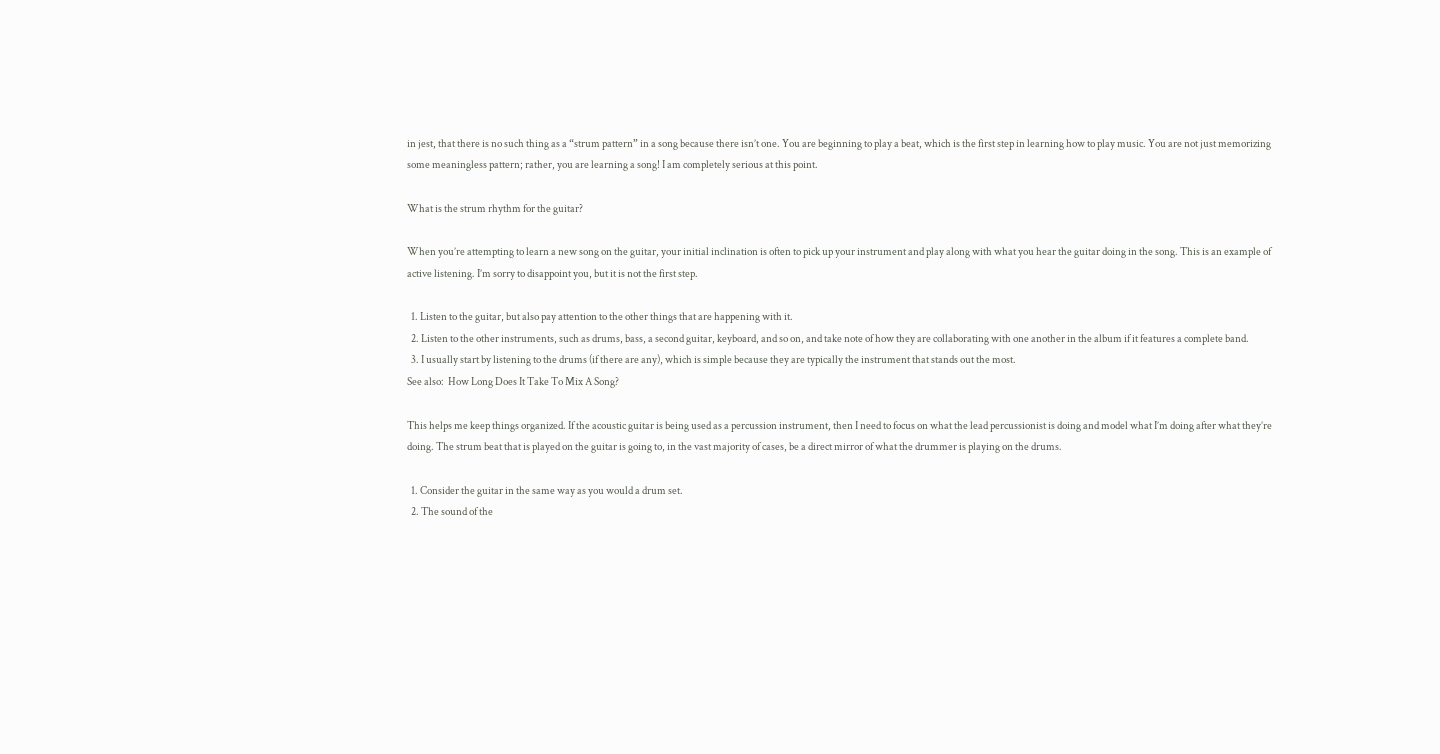in jest, that there is no such thing as a “strum pattern” in a song because there isn’t one. You are beginning to play a beat, which is the first step in learning how to play music. You are not just memorizing some meaningless pattern; rather, you are learning a song! I am completely serious at this point.

What is the strum rhythm for the guitar?

When you’re attempting to learn a new song on the guitar, your initial inclination is often to pick up your instrument and play along with what you hear the guitar doing in the song. This is an example of active listening. I’m sorry to disappoint you, but it is not the first step.

  1. Listen to the guitar, but also pay attention to the other things that are happening with it.
  2. Listen to the other instruments, such as drums, bass, a second guitar, keyboard, and so on, and take note of how they are collaborating with one another in the album if it features a complete band.
  3. I usually start by listening to the drums (if there are any), which is simple because they are typically the instrument that stands out the most.
See also:  How Long Does It Take To Mix A Song?

This helps me keep things organized. If the acoustic guitar is being used as a percussion instrument, then I need to focus on what the lead percussionist is doing and model what I’m doing after what they’re doing. The strum beat that is played on the guitar is going to, in the vast majority of cases, be a direct mirror of what the drummer is playing on the drums.

  1. Consider the guitar in the same way as you would a drum set.
  2. The sound of the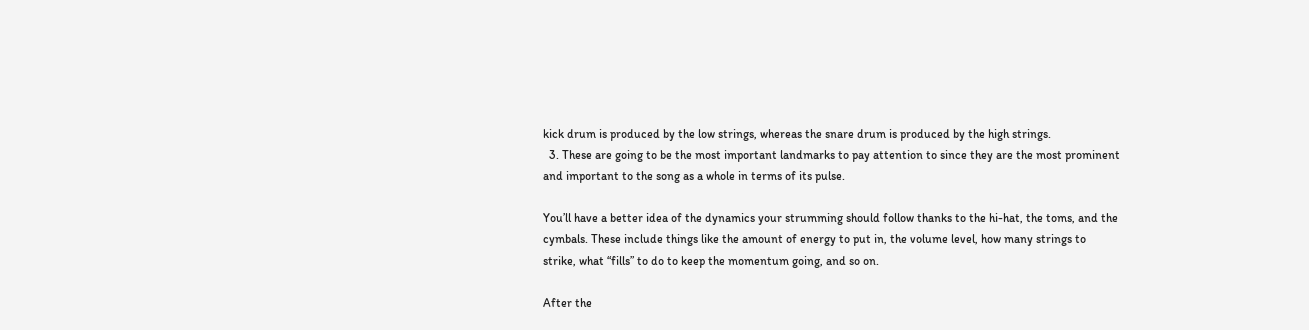kick drum is produced by the low strings, whereas the snare drum is produced by the high strings.
  3. These are going to be the most important landmarks to pay attention to since they are the most prominent and important to the song as a whole in terms of its pulse.

You’ll have a better idea of the dynamics your strumming should follow thanks to the hi-hat, the toms, and the cymbals. These include things like the amount of energy to put in, the volume level, how many strings to strike, what “fills” to do to keep the momentum going, and so on.

After the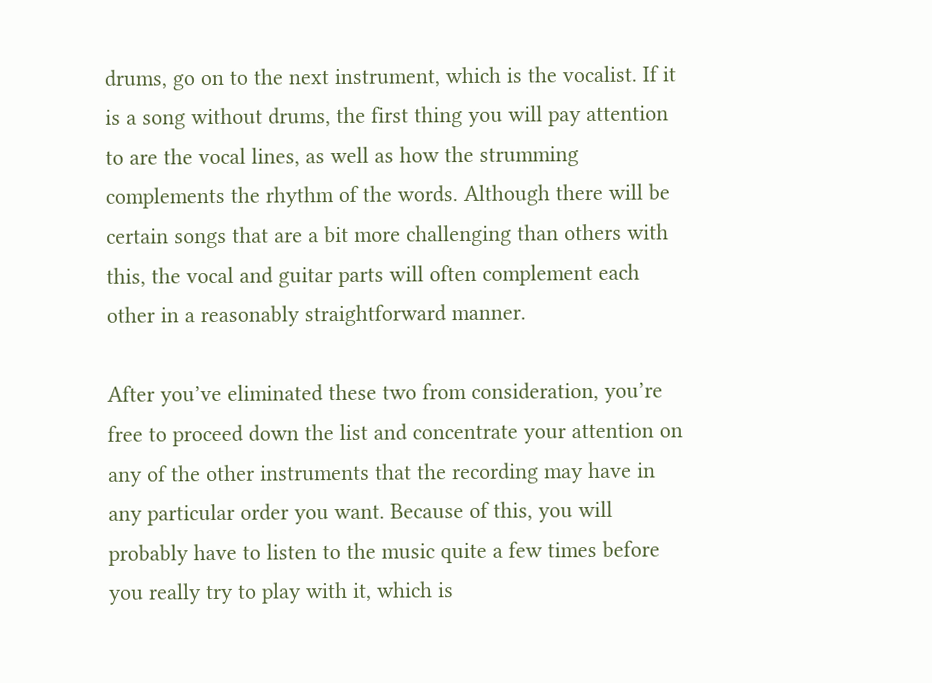drums, go on to the next instrument, which is the vocalist. If it is a song without drums, the first thing you will pay attention to are the vocal lines, as well as how the strumming complements the rhythm of the words. Although there will be certain songs that are a bit more challenging than others with this, the vocal and guitar parts will often complement each other in a reasonably straightforward manner.

After you’ve eliminated these two from consideration, you’re free to proceed down the list and concentrate your attention on any of the other instruments that the recording may have in any particular order you want. Because of this, you will probably have to listen to the music quite a few times before you really try to play with it, which is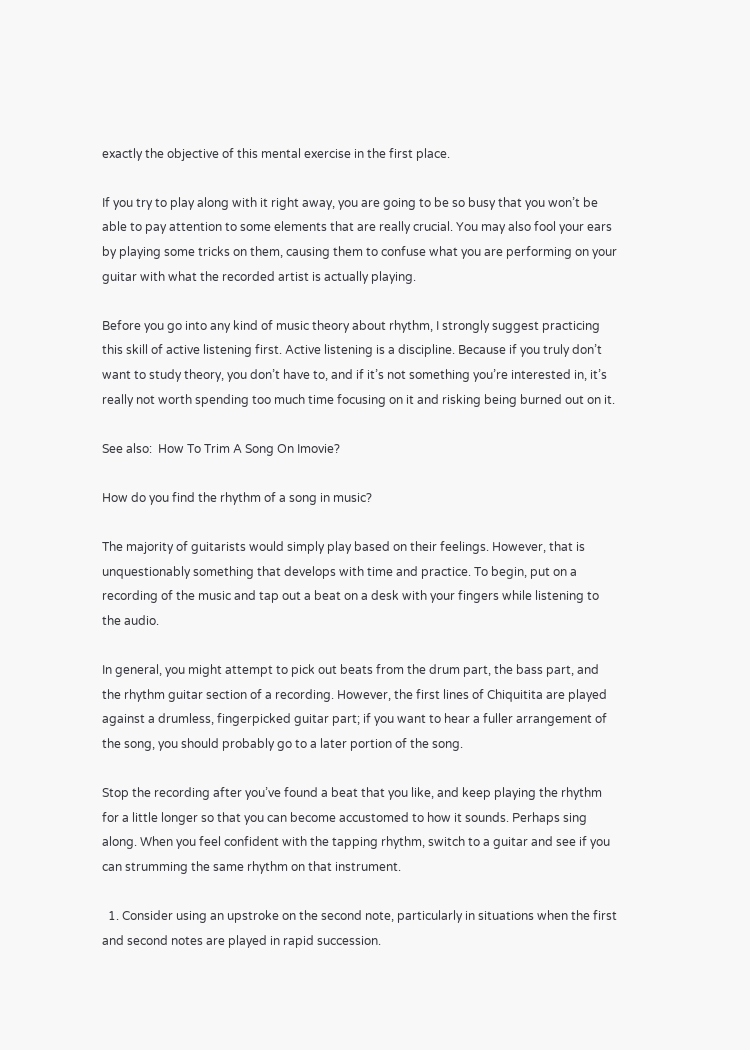exactly the objective of this mental exercise in the first place.

If you try to play along with it right away, you are going to be so busy that you won’t be able to pay attention to some elements that are really crucial. You may also fool your ears by playing some tricks on them, causing them to confuse what you are performing on your guitar with what the recorded artist is actually playing.

Before you go into any kind of music theory about rhythm, I strongly suggest practicing this skill of active listening first. Active listening is a discipline. Because if you truly don’t want to study theory, you don’t have to, and if it’s not something you’re interested in, it’s really not worth spending too much time focusing on it and risking being burned out on it.

See also:  How To Trim A Song On Imovie?

How do you find the rhythm of a song in music?

The majority of guitarists would simply play based on their feelings. However, that is unquestionably something that develops with time and practice. To begin, put on a recording of the music and tap out a beat on a desk with your fingers while listening to the audio.

In general, you might attempt to pick out beats from the drum part, the bass part, and the rhythm guitar section of a recording. However, the first lines of Chiquitita are played against a drumless, fingerpicked guitar part; if you want to hear a fuller arrangement of the song, you should probably go to a later portion of the song.

Stop the recording after you’ve found a beat that you like, and keep playing the rhythm for a little longer so that you can become accustomed to how it sounds. Perhaps sing along. When you feel confident with the tapping rhythm, switch to a guitar and see if you can strumming the same rhythm on that instrument.

  1. Consider using an upstroke on the second note, particularly in situations when the first and second notes are played in rapid succession.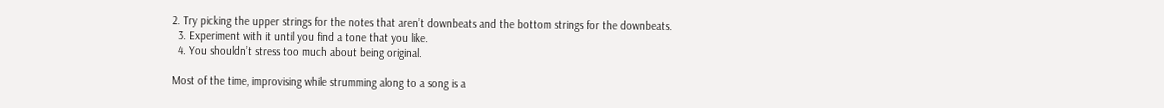2. Try picking the upper strings for the notes that aren’t downbeats and the bottom strings for the downbeats.
  3. Experiment with it until you find a tone that you like.
  4. You shouldn’t stress too much about being original.

Most of the time, improvising while strumming along to a song is a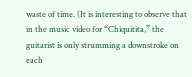waste of time. (It is interesting to observe that in the music video for “Chiquitita,” the guitarist is only strumming a downstroke on each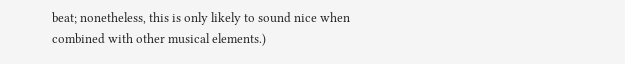beat; nonetheless, this is only likely to sound nice when combined with other musical elements.)